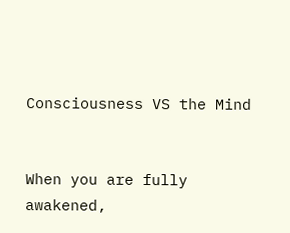Consciousness VS the Mind


When you are fully awakened,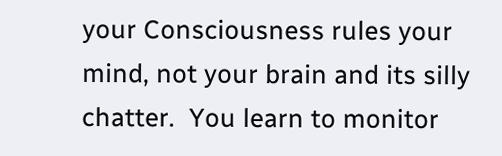your Consciousness rules your mind, not your brain and its silly chatter.  You learn to monitor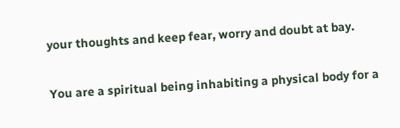your thoughts and keep fear, worry and doubt at bay.

You are a spiritual being inhabiting a physical body for a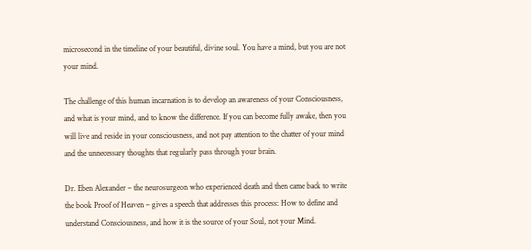microsecond in the timeline of your beautiful, divine soul. You have a mind, but you are not your mind.

The challenge of this human incarnation is to develop an awareness of your Consciousness, and what is your mind, and to know the difference. If you can become fully awake, then you will live and reside in your consciousness, and not pay attention to the chatter of your mind and the unnecessary thoughts that regularly pass through your brain.

Dr. Eben Alexander – the neurosurgeon who experienced death and then came back to write the book Proof of Heaven – gives a speech that addresses this process: How to define and understand Consciousness, and how it is the source of your Soul, not your Mind.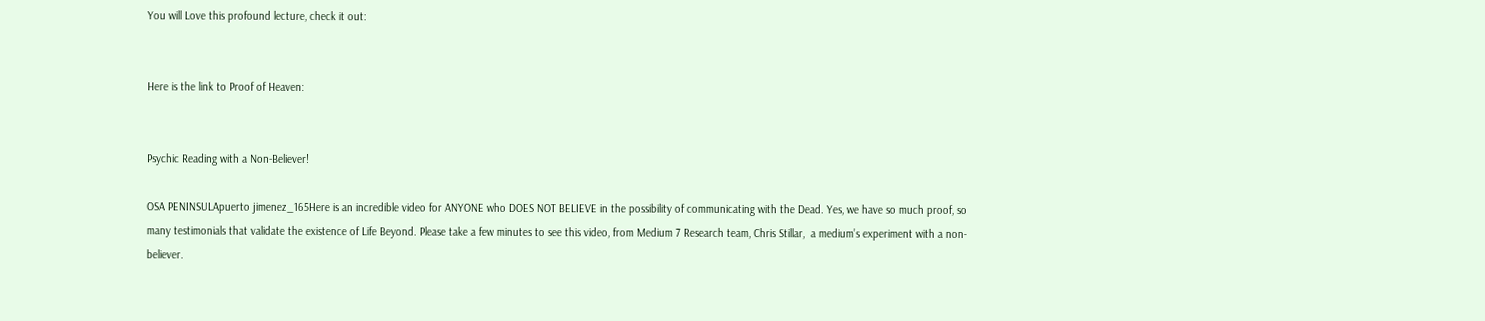You will Love this profound lecture, check it out:


Here is the link to Proof of Heaven:


Psychic Reading with a Non-Believer!

OSA PENINSULApuerto jimenez_165Here is an incredible video for ANYONE who DOES NOT BELIEVE in the possibility of communicating with the Dead. Yes, we have so much proof, so many testimonials that validate the existence of Life Beyond. Please take a few minutes to see this video, from Medium 7 Research team, Chris Stillar,  a medium’s experiment with a non-believer.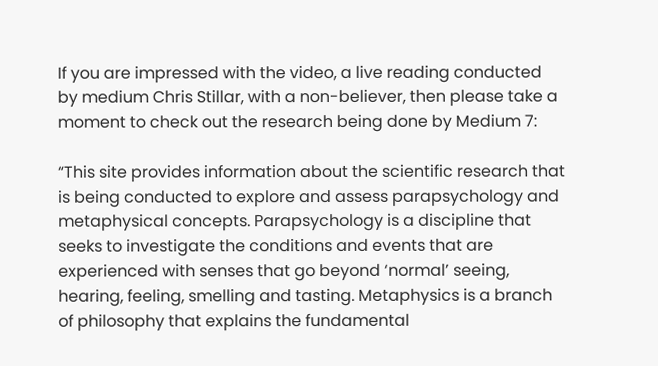If you are impressed with the video, a live reading conducted by medium Chris Stillar, with a non-believer, then please take a moment to check out the research being done by Medium 7:

“This site provides information about the scientific research that is being conducted to explore and assess parapsychology and metaphysical concepts. Parapsychology is a discipline that seeks to investigate the conditions and events that are experienced with senses that go beyond ‘normal’ seeing, hearing, feeling, smelling and tasting. Metaphysics is a branch of philosophy that explains the fundamental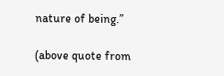nature of being.”

(above quote from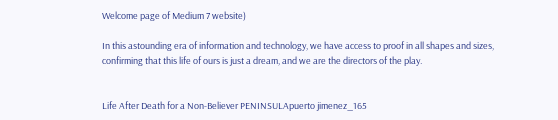Welcome page of Medium 7 website)

In this astounding era of information and technology, we have access to proof in all shapes and sizes, confirming that this life of ours is just a dream, and we are the directors of the play.


Life After Death for a Non-Believer PENINSULApuerto jimenez_165